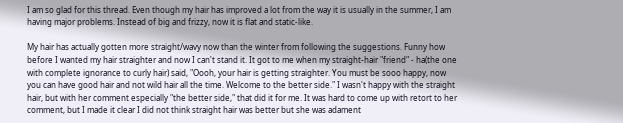I am so glad for this thread. Even though my hair has improved a lot from the way it is usually in the summer, I am having major problems. Instead of big and frizzy, now it is flat and static-like.

My hair has actually gotten more straight/wavy now than the winter from following the suggestions. Funny how before I wanted my hair straighter and now I can't stand it. It got to me when my straight-hair "friend" - ha(the one with complete ignorance to curly hair) said, "Oooh, your hair is getting straighter. You must be sooo happy, now you can have good hair and not wild hair all the time. Welcome to the better side." I wasn't happy with the straight hair, but with her comment especially "the better side," that did it for me. It was hard to come up with retort to her comment, but I made it clear I did not think straight hair was better but she was adament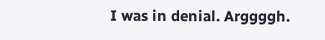I was in denial. Arggggh.